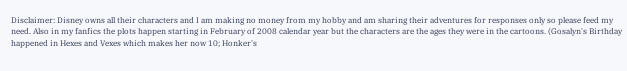Disclaimer: Disney owns all their characters and I am making no money from my hobby and am sharing their adventures for responses only so please feed my need. Also in my fanfics the plots happen starting in February of 2008 calendar year but the characters are the ages they were in the cartoons. (Gosalyn's Birthday happened in Hexes and Vexes which makes her now 10; Honker's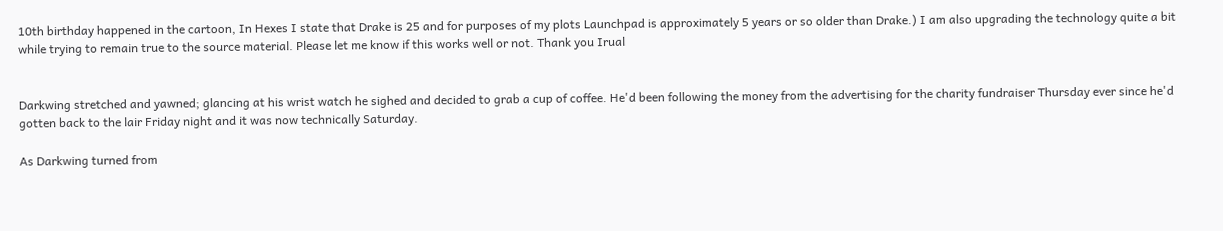10th birthday happened in the cartoon, In Hexes I state that Drake is 25 and for purposes of my plots Launchpad is approximately 5 years or so older than Drake.) I am also upgrading the technology quite a bit while trying to remain true to the source material. Please let me know if this works well or not. Thank you Irual


Darkwing stretched and yawned; glancing at his wrist watch he sighed and decided to grab a cup of coffee. He'd been following the money from the advertising for the charity fundraiser Thursday ever since he'd gotten back to the lair Friday night and it was now technically Saturday.

As Darkwing turned from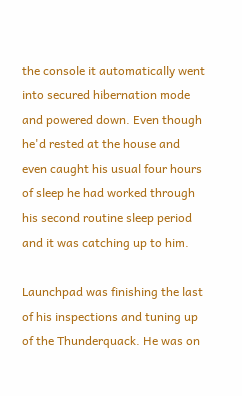the console it automatically went into secured hibernation mode and powered down. Even though he'd rested at the house and even caught his usual four hours of sleep he had worked through his second routine sleep period and it was catching up to him.

Launchpad was finishing the last of his inspections and tuning up of the Thunderquack. He was on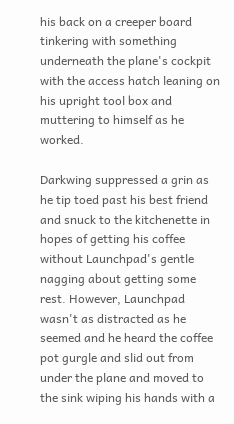his back on a creeper board tinkering with something underneath the plane's cockpit with the access hatch leaning on his upright tool box and muttering to himself as he worked.

Darkwing suppressed a grin as he tip toed past his best friend and snuck to the kitchenette in hopes of getting his coffee without Launchpad's gentle nagging about getting some rest. However, Launchpad wasn't as distracted as he seemed and he heard the coffee pot gurgle and slid out from under the plane and moved to the sink wiping his hands with a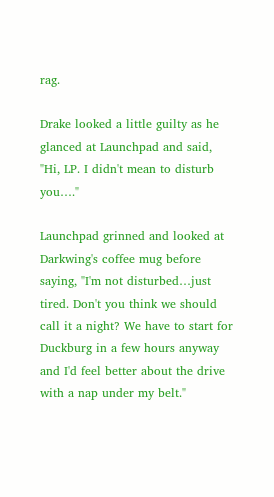rag.

Drake looked a little guilty as he glanced at Launchpad and said, "Hi, LP. I didn't mean to disturb you…."

Launchpad grinned and looked at Darkwing's coffee mug before saying, "I'm not disturbed…just tired. Don't you think we should call it a night? We have to start for Duckburg in a few hours anyway and I'd feel better about the drive with a nap under my belt."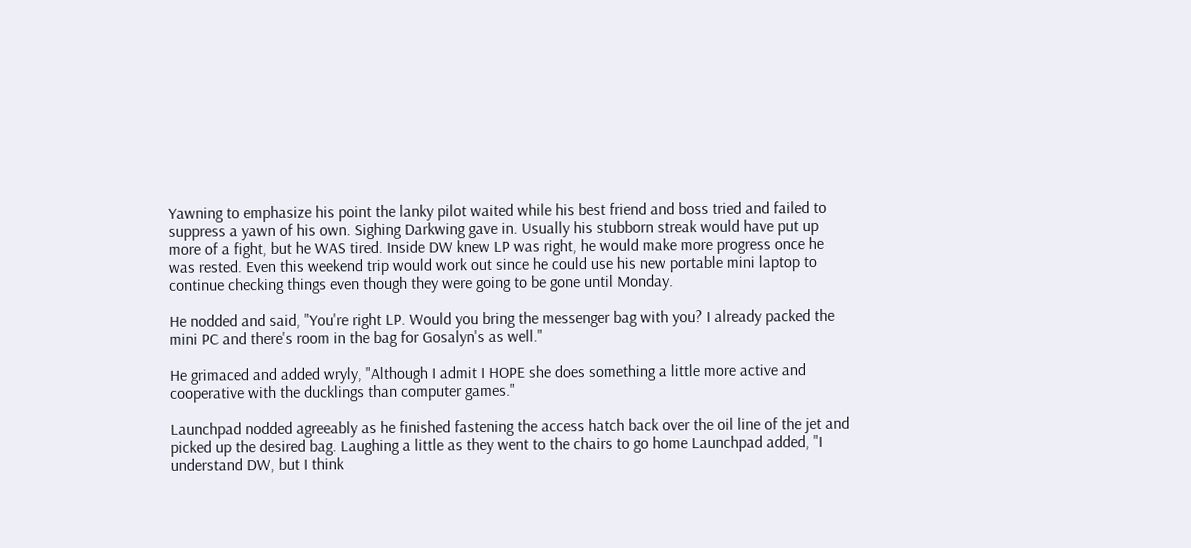Yawning to emphasize his point the lanky pilot waited while his best friend and boss tried and failed to suppress a yawn of his own. Sighing Darkwing gave in. Usually his stubborn streak would have put up more of a fight, but he WAS tired. Inside DW knew LP was right, he would make more progress once he was rested. Even this weekend trip would work out since he could use his new portable mini laptop to continue checking things even though they were going to be gone until Monday.

He nodded and said, "You're right LP. Would you bring the messenger bag with you? I already packed the mini PC and there's room in the bag for Gosalyn's as well."

He grimaced and added wryly, "Although I admit I HOPE she does something a little more active and cooperative with the ducklings than computer games."

Launchpad nodded agreeably as he finished fastening the access hatch back over the oil line of the jet and picked up the desired bag. Laughing a little as they went to the chairs to go home Launchpad added, "I understand DW, but I think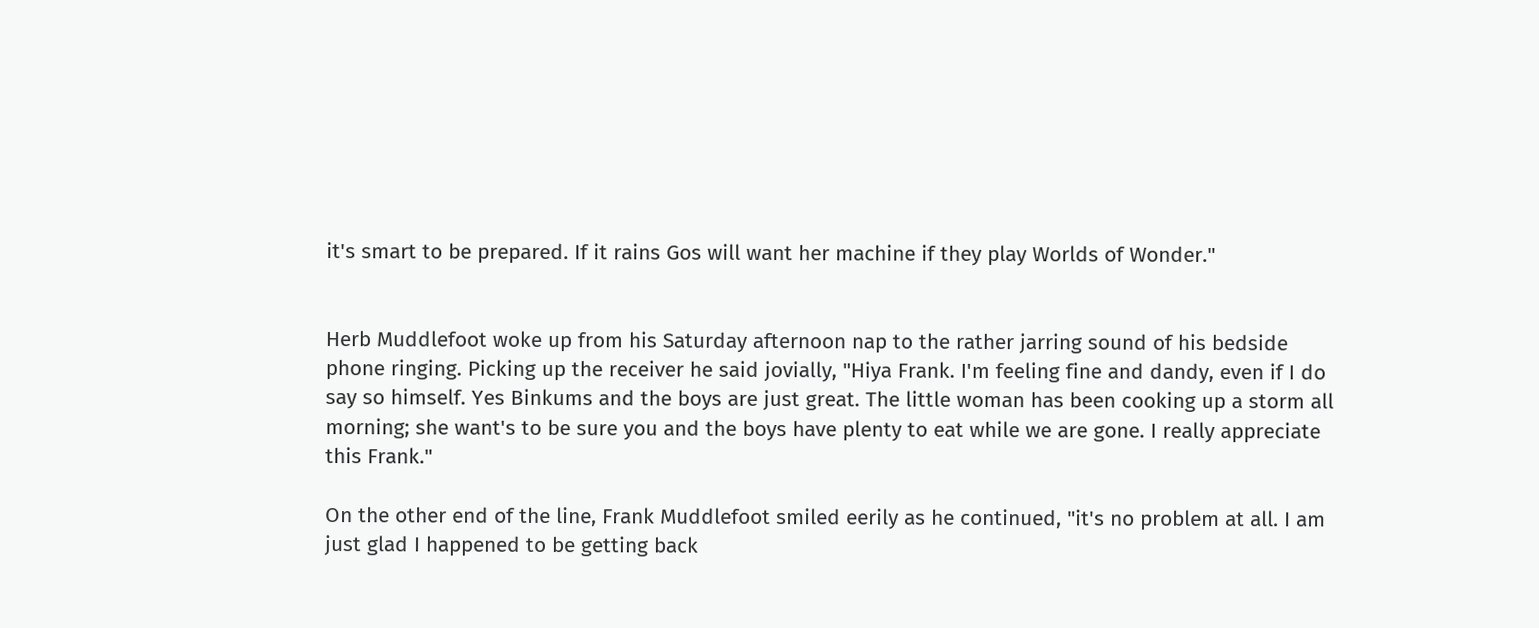it's smart to be prepared. If it rains Gos will want her machine if they play Worlds of Wonder."


Herb Muddlefoot woke up from his Saturday afternoon nap to the rather jarring sound of his bedside phone ringing. Picking up the receiver he said jovially, "Hiya Frank. I'm feeling fine and dandy, even if I do say so himself. Yes Binkums and the boys are just great. The little woman has been cooking up a storm all morning; she want's to be sure you and the boys have plenty to eat while we are gone. I really appreciate this Frank."

On the other end of the line, Frank Muddlefoot smiled eerily as he continued, "it's no problem at all. I am just glad I happened to be getting back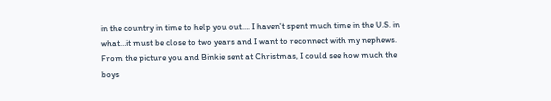in the country in time to help you out…. I haven't spent much time in the U.S. in what…it must be close to two years and I want to reconnect with my nephews. From the picture you and Binkie sent at Christmas, I could see how much the boys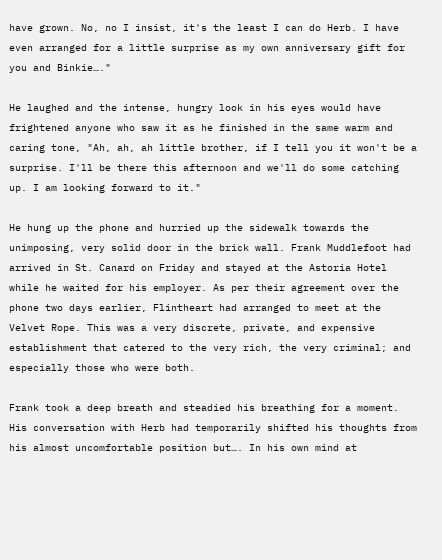have grown. No, no I insist, it's the least I can do Herb. I have even arranged for a little surprise as my own anniversary gift for you and Binkie…."

He laughed and the intense, hungry look in his eyes would have frightened anyone who saw it as he finished in the same warm and caring tone, "Ah, ah, ah little brother, if I tell you it won't be a surprise. I'll be there this afternoon and we'll do some catching up. I am looking forward to it."

He hung up the phone and hurried up the sidewalk towards the unimposing, very solid door in the brick wall. Frank Muddlefoot had arrived in St. Canard on Friday and stayed at the Astoria Hotel while he waited for his employer. As per their agreement over the phone two days earlier, Flintheart had arranged to meet at the Velvet Rope. This was a very discrete, private, and expensive establishment that catered to the very rich, the very criminal; and especially those who were both.

Frank took a deep breath and steadied his breathing for a moment. His conversation with Herb had temporarily shifted his thoughts from his almost uncomfortable position but…. In his own mind at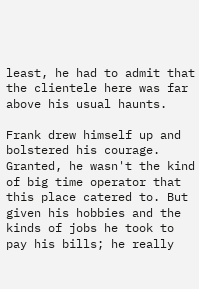least, he had to admit that the clientele here was far above his usual haunts.

Frank drew himself up and bolstered his courage. Granted, he wasn't the kind of big time operator that this place catered to. But given his hobbies and the kinds of jobs he took to pay his bills; he really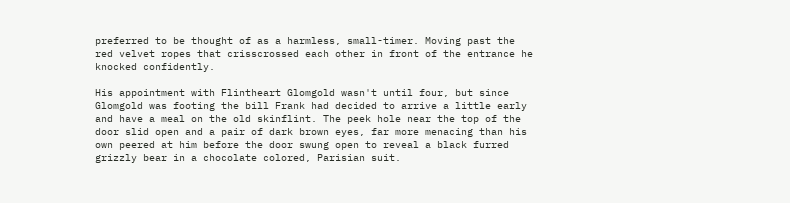preferred to be thought of as a harmless, small-timer. Moving past the red velvet ropes that crisscrossed each other in front of the entrance he knocked confidently.

His appointment with Flintheart Glomgold wasn't until four, but since Glomgold was footing the bill Frank had decided to arrive a little early and have a meal on the old skinflint. The peek hole near the top of the door slid open and a pair of dark brown eyes, far more menacing than his own peered at him before the door swung open to reveal a black furred grizzly bear in a chocolate colored, Parisian suit.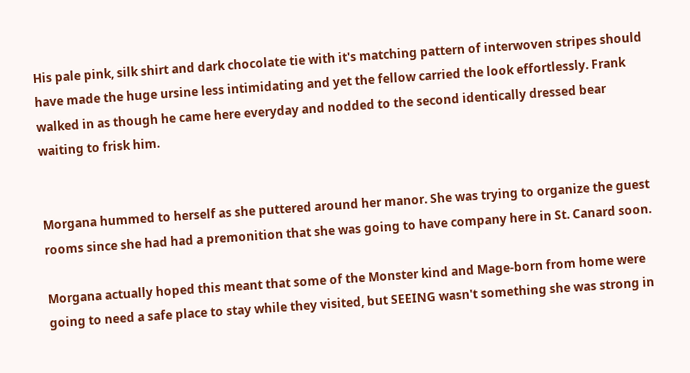His pale pink, silk shirt and dark chocolate tie with it's matching pattern of interwoven stripes should have made the huge ursine less intimidating and yet the fellow carried the look effortlessly. Frank walked in as though he came here everyday and nodded to the second identically dressed bear waiting to frisk him.


Morgana hummed to herself as she puttered around her manor. She was trying to organize the guest rooms since she had had a premonition that she was going to have company here in St. Canard soon.

Morgana actually hoped this meant that some of the Monster kind and Mage-born from home were going to need a safe place to stay while they visited, but SEEING wasn't something she was strong in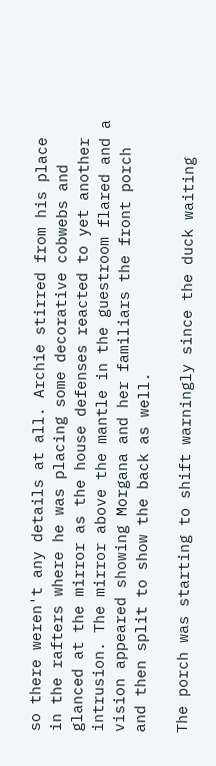so there weren't any details at all. Archie stirred from his place in the rafters where he was placing some decorative cobwebs and glanced at the mirror as the house defenses reacted to yet another intrusion. The mirror above the mantle in the guestroom flared and a vision appeared showing Morgana and her familiars the front porch and then split to show the back as well.

The porch was starting to shift warningly since the duck waiting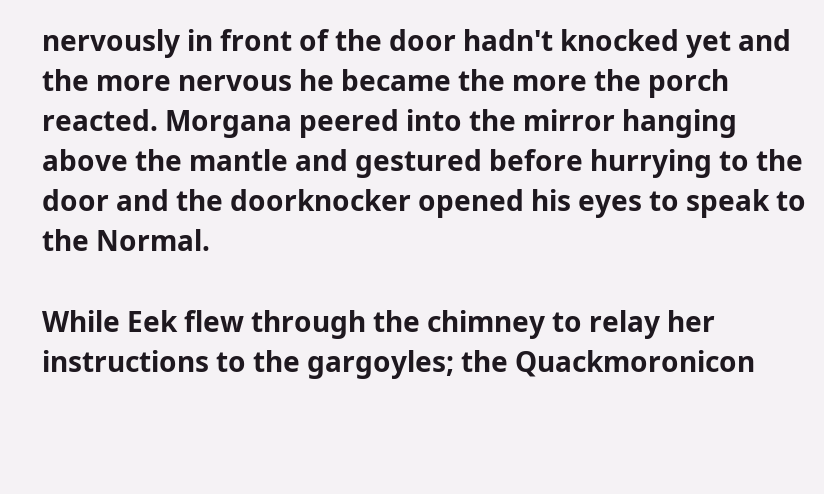nervously in front of the door hadn't knocked yet and the more nervous he became the more the porch reacted. Morgana peered into the mirror hanging above the mantle and gestured before hurrying to the door and the doorknocker opened his eyes to speak to the Normal.

While Eek flew through the chimney to relay her instructions to the gargoyles; the Quackmoronicon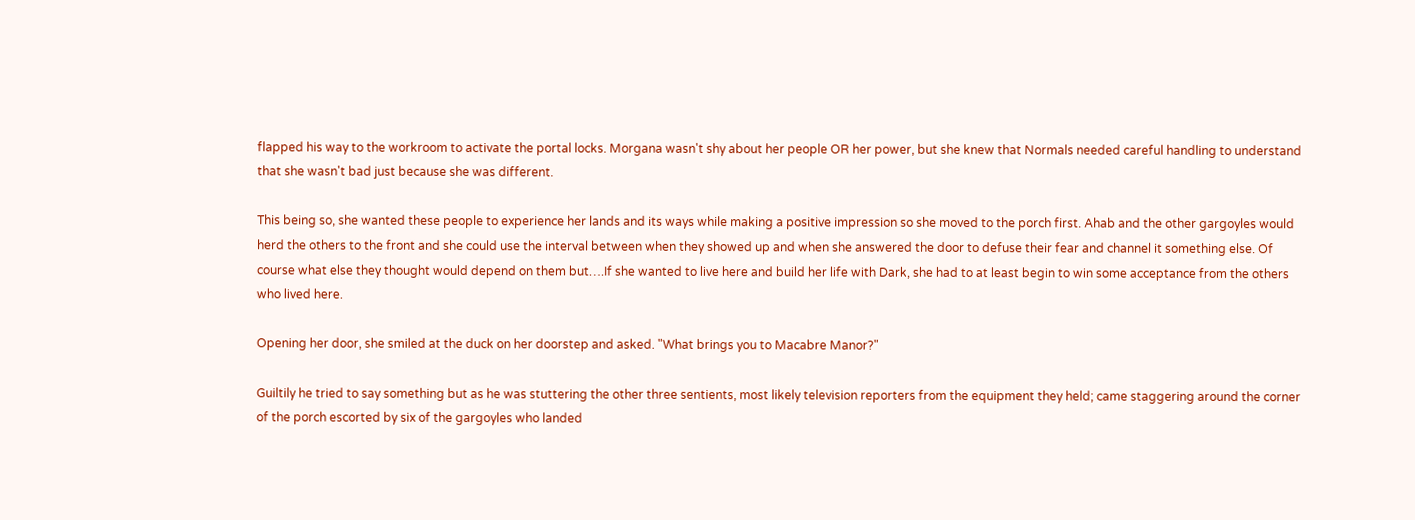flapped his way to the workroom to activate the portal locks. Morgana wasn't shy about her people OR her power, but she knew that Normals needed careful handling to understand that she wasn't bad just because she was different.

This being so, she wanted these people to experience her lands and its ways while making a positive impression so she moved to the porch first. Ahab and the other gargoyles would herd the others to the front and she could use the interval between when they showed up and when she answered the door to defuse their fear and channel it something else. Of course what else they thought would depend on them but….If she wanted to live here and build her life with Dark, she had to at least begin to win some acceptance from the others who lived here.

Opening her door, she smiled at the duck on her doorstep and asked. "What brings you to Macabre Manor?"

Guiltily he tried to say something but as he was stuttering the other three sentients, most likely television reporters from the equipment they held; came staggering around the corner of the porch escorted by six of the gargoyles who landed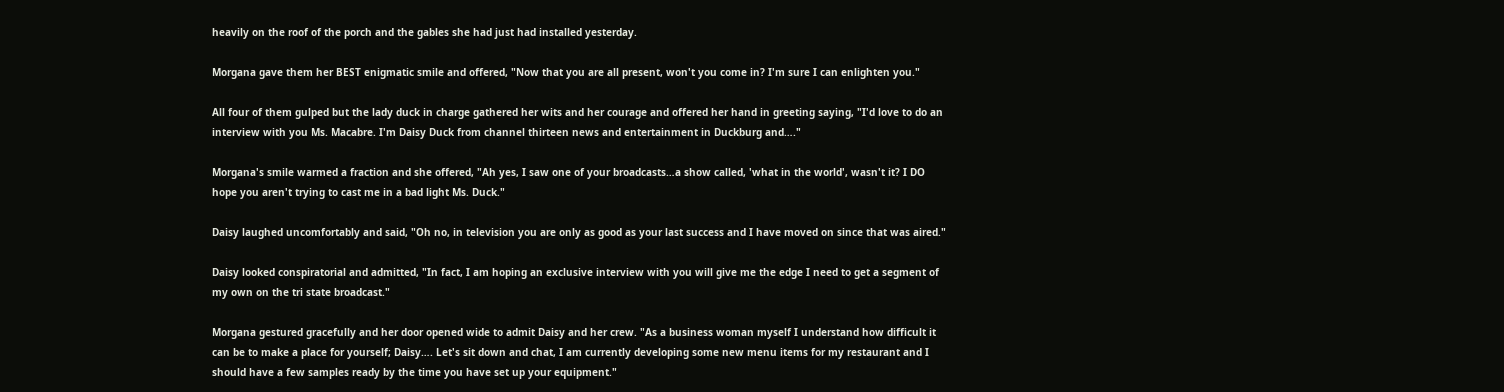heavily on the roof of the porch and the gables she had just had installed yesterday.

Morgana gave them her BEST enigmatic smile and offered, "Now that you are all present, won't you come in? I'm sure I can enlighten you."

All four of them gulped but the lady duck in charge gathered her wits and her courage and offered her hand in greeting saying, "I'd love to do an interview with you Ms. Macabre. I'm Daisy Duck from channel thirteen news and entertainment in Duckburg and…."

Morgana's smile warmed a fraction and she offered, "Ah yes, I saw one of your broadcasts…a show called, 'what in the world', wasn't it? I DO hope you aren't trying to cast me in a bad light Ms. Duck."

Daisy laughed uncomfortably and said, "Oh no, in television you are only as good as your last success and I have moved on since that was aired."

Daisy looked conspiratorial and admitted, "In fact, I am hoping an exclusive interview with you will give me the edge I need to get a segment of my own on the tri state broadcast."

Morgana gestured gracefully and her door opened wide to admit Daisy and her crew. "As a business woman myself I understand how difficult it can be to make a place for yourself; Daisy…. Let's sit down and chat, I am currently developing some new menu items for my restaurant and I should have a few samples ready by the time you have set up your equipment."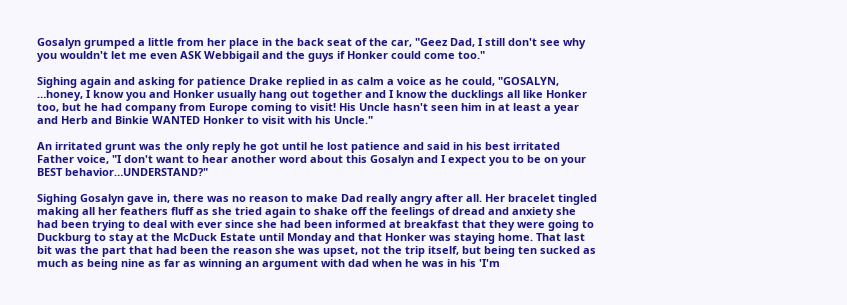Gosalyn grumped a little from her place in the back seat of the car, "Geez Dad, I still don't see why you wouldn't let me even ASK Webbigail and the guys if Honker could come too."

Sighing again and asking for patience Drake replied in as calm a voice as he could, "GOSALYN, …honey, I know you and Honker usually hang out together and I know the ducklings all like Honker too, but he had company from Europe coming to visit! His Uncle hasn't seen him in at least a year and Herb and Binkie WANTED Honker to visit with his Uncle."

An irritated grunt was the only reply he got until he lost patience and said in his best irritated Father voice, "I don't want to hear another word about this Gosalyn and I expect you to be on your BEST behavior…UNDERSTAND?"

Sighing Gosalyn gave in, there was no reason to make Dad really angry after all. Her bracelet tingled making all her feathers fluff as she tried again to shake off the feelings of dread and anxiety she had been trying to deal with ever since she had been informed at breakfast that they were going to Duckburg to stay at the McDuck Estate until Monday and that Honker was staying home. That last bit was the part that had been the reason she was upset, not the trip itself, but being ten sucked as much as being nine as far as winning an argument with dad when he was in his 'I'm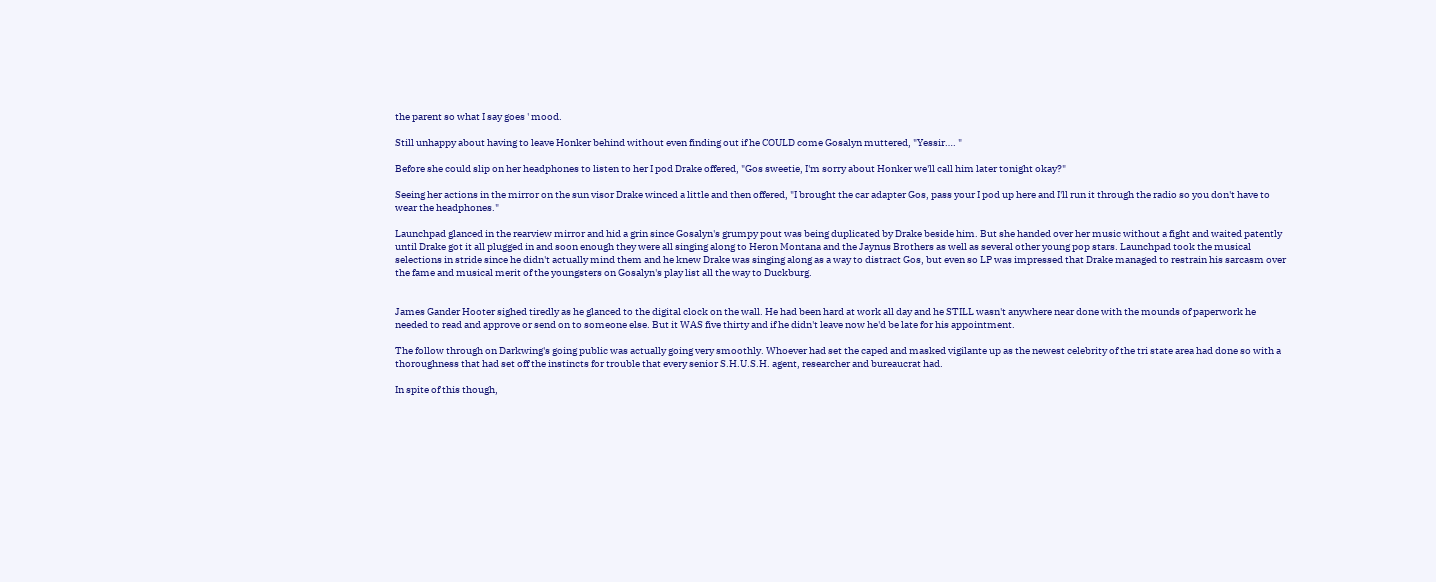the parent so what I say goes ' mood.

Still unhappy about having to leave Honker behind without even finding out if he COULD come Gosalyn muttered, "Yessir…. "

Before she could slip on her headphones to listen to her I pod Drake offered, "Gos sweetie, I'm sorry about Honker we'll call him later tonight okay?"

Seeing her actions in the mirror on the sun visor Drake winced a little and then offered, "I brought the car adapter Gos, pass your I pod up here and I'll run it through the radio so you don't have to wear the headphones."

Launchpad glanced in the rearview mirror and hid a grin since Gosalyn's grumpy pout was being duplicated by Drake beside him. But she handed over her music without a fight and waited patently until Drake got it all plugged in and soon enough they were all singing along to Heron Montana and the Jaynus Brothers as well as several other young pop stars. Launchpad took the musical selections in stride since he didn't actually mind them and he knew Drake was singing along as a way to distract Gos, but even so LP was impressed that Drake managed to restrain his sarcasm over the fame and musical merit of the youngsters on Gosalyn's play list all the way to Duckburg.


James Gander Hooter sighed tiredly as he glanced to the digital clock on the wall. He had been hard at work all day and he STILL wasn't anywhere near done with the mounds of paperwork he needed to read and approve or send on to someone else. But it WAS five thirty and if he didn't leave now he'd be late for his appointment.

The follow through on Darkwing's going public was actually going very smoothly. Whoever had set the caped and masked vigilante up as the newest celebrity of the tri state area had done so with a thoroughness that had set off the instincts for trouble that every senior S.H.U.S.H. agent, researcher and bureaucrat had.

In spite of this though,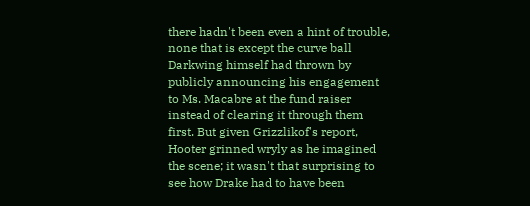there hadn't been even a hint of trouble, none that is except the curve ball Darkwing himself had thrown by publicly announcing his engagement to Ms. Macabre at the fund raiser instead of clearing it through them first. But given Grizzlikof's report, Hooter grinned wryly as he imagined the scene; it wasn't that surprising to see how Drake had to have been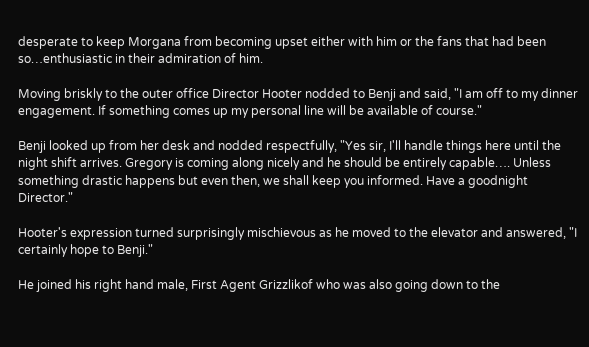desperate to keep Morgana from becoming upset either with him or the fans that had been so…enthusiastic in their admiration of him.

Moving briskly to the outer office Director Hooter nodded to Benji and said, "I am off to my dinner engagement. If something comes up my personal line will be available of course."

Benji looked up from her desk and nodded respectfully, "Yes sir, I'll handle things here until the night shift arrives. Gregory is coming along nicely and he should be entirely capable…. Unless something drastic happens but even then, we shall keep you informed. Have a goodnight Director."

Hooter's expression turned surprisingly mischievous as he moved to the elevator and answered, "I certainly hope to Benji."

He joined his right hand male, First Agent Grizzlikof who was also going down to the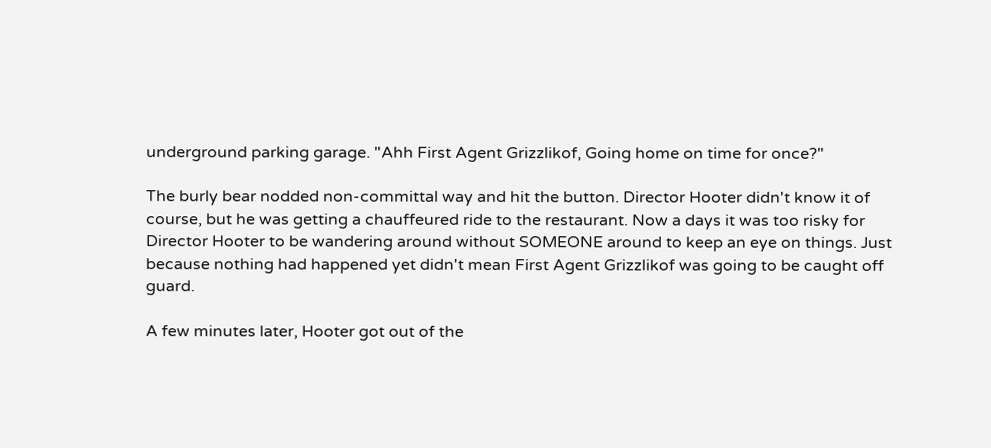underground parking garage. "Ahh First Agent Grizzlikof, Going home on time for once?"

The burly bear nodded non-committal way and hit the button. Director Hooter didn't know it of course, but he was getting a chauffeured ride to the restaurant. Now a days it was too risky for Director Hooter to be wandering around without SOMEONE around to keep an eye on things. Just because nothing had happened yet didn't mean First Agent Grizzlikof was going to be caught off guard.

A few minutes later, Hooter got out of the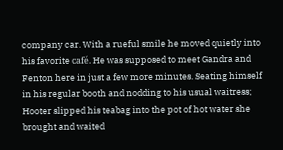company car. With a rueful smile he moved quietly into his favorite café. He was supposed to meet Gandra and Fenton here in just a few more minutes. Seating himself in his regular booth and nodding to his usual waitress; Hooter slipped his teabag into the pot of hot water she brought and waited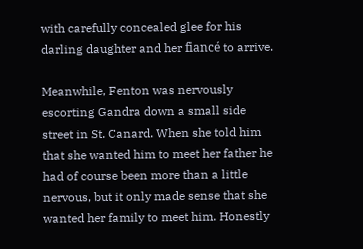with carefully concealed glee for his darling daughter and her fiancé to arrive.

Meanwhile, Fenton was nervously escorting Gandra down a small side street in St. Canard. When she told him that she wanted him to meet her father he had of course been more than a little nervous, but it only made sense that she wanted her family to meet him. Honestly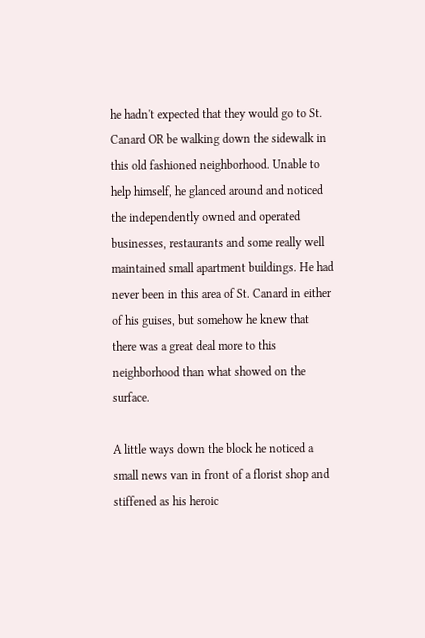he hadn't expected that they would go to St. Canard OR be walking down the sidewalk in this old fashioned neighborhood. Unable to help himself, he glanced around and noticed the independently owned and operated businesses, restaurants and some really well maintained small apartment buildings. He had never been in this area of St. Canard in either of his guises, but somehow he knew that there was a great deal more to this neighborhood than what showed on the surface.

A little ways down the block he noticed a small news van in front of a florist shop and stiffened as his heroic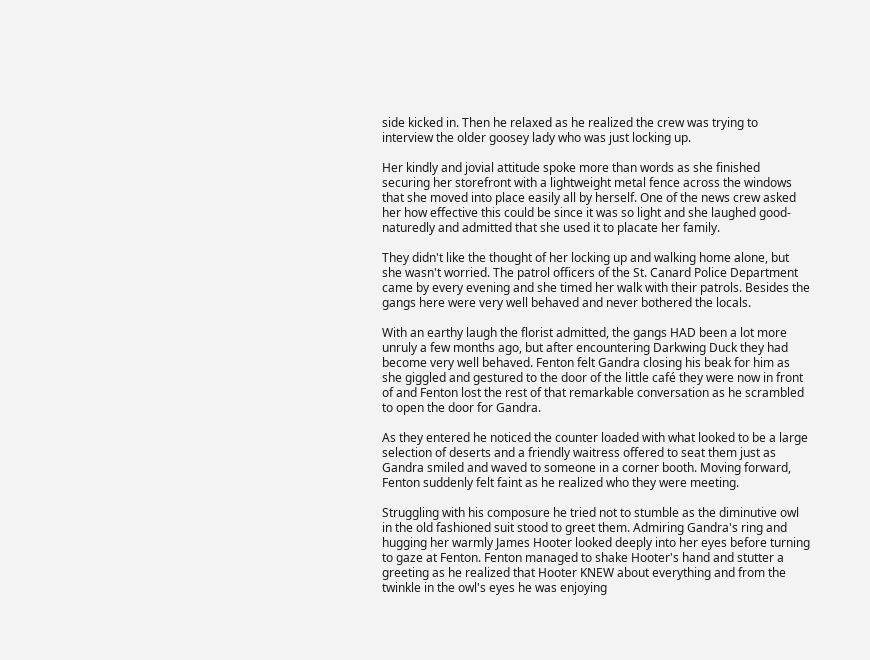side kicked in. Then he relaxed as he realized the crew was trying to interview the older goosey lady who was just locking up.

Her kindly and jovial attitude spoke more than words as she finished securing her storefront with a lightweight metal fence across the windows that she moved into place easily all by herself. One of the news crew asked her how effective this could be since it was so light and she laughed good-naturedly and admitted that she used it to placate her family.

They didn't like the thought of her locking up and walking home alone, but she wasn't worried. The patrol officers of the St. Canard Police Department came by every evening and she timed her walk with their patrols. Besides the gangs here were very well behaved and never bothered the locals.

With an earthy laugh the florist admitted, the gangs HAD been a lot more unruly a few months ago, but after encountering Darkwing Duck they had become very well behaved. Fenton felt Gandra closing his beak for him as she giggled and gestured to the door of the little café they were now in front of and Fenton lost the rest of that remarkable conversation as he scrambled to open the door for Gandra.

As they entered he noticed the counter loaded with what looked to be a large selection of deserts and a friendly waitress offered to seat them just as Gandra smiled and waved to someone in a corner booth. Moving forward, Fenton suddenly felt faint as he realized who they were meeting.

Struggling with his composure he tried not to stumble as the diminutive owl in the old fashioned suit stood to greet them. Admiring Gandra's ring and hugging her warmly James Hooter looked deeply into her eyes before turning to gaze at Fenton. Fenton managed to shake Hooter's hand and stutter a greeting as he realized that Hooter KNEW about everything and from the twinkle in the owl's eyes he was enjoying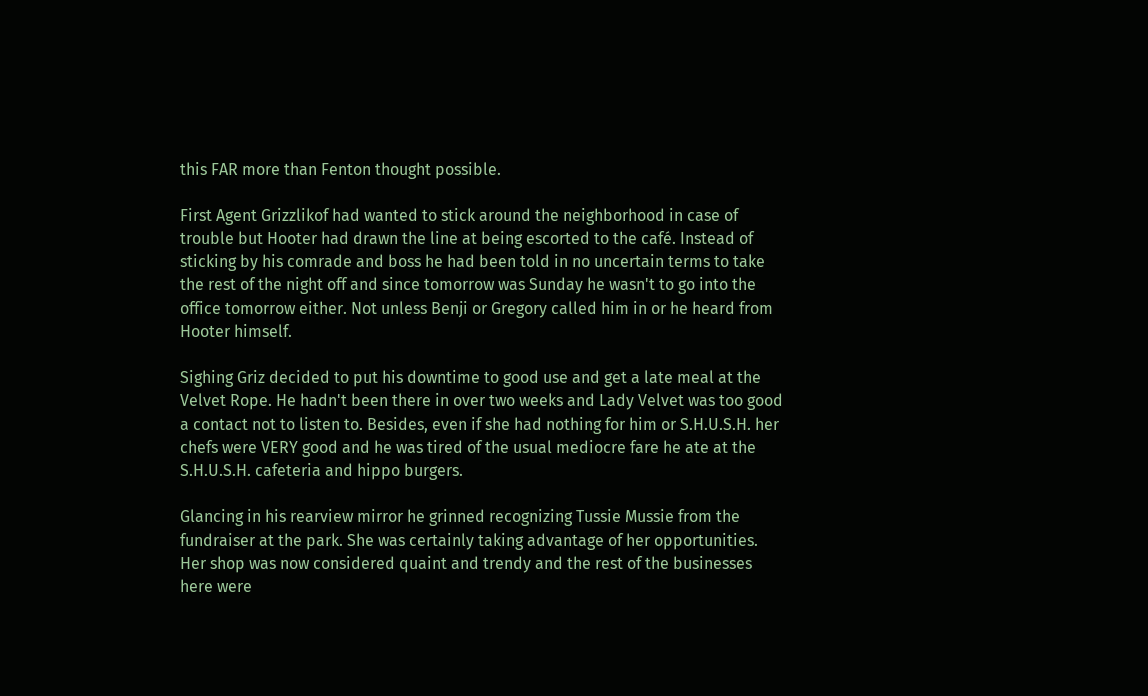this FAR more than Fenton thought possible.

First Agent Grizzlikof had wanted to stick around the neighborhood in case of trouble but Hooter had drawn the line at being escorted to the café. Instead of sticking by his comrade and boss he had been told in no uncertain terms to take the rest of the night off and since tomorrow was Sunday he wasn't to go into the office tomorrow either. Not unless Benji or Gregory called him in or he heard from Hooter himself.

Sighing Griz decided to put his downtime to good use and get a late meal at the Velvet Rope. He hadn't been there in over two weeks and Lady Velvet was too good a contact not to listen to. Besides, even if she had nothing for him or S.H.U.S.H. her chefs were VERY good and he was tired of the usual mediocre fare he ate at the S.H.U.S.H. cafeteria and hippo burgers.

Glancing in his rearview mirror he grinned recognizing Tussie Mussie from the fundraiser at the park. She was certainly taking advantage of her opportunities. Her shop was now considered quaint and trendy and the rest of the businesses here were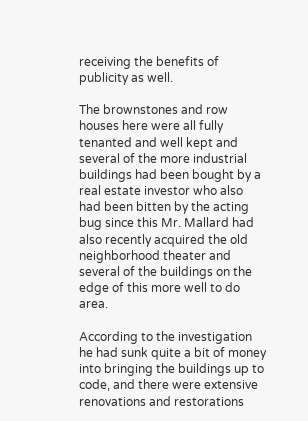receiving the benefits of publicity as well.

The brownstones and row houses here were all fully tenanted and well kept and several of the more industrial buildings had been bought by a real estate investor who also had been bitten by the acting bug since this Mr. Mallard had also recently acquired the old neighborhood theater and several of the buildings on the edge of this more well to do area.

According to the investigation he had sunk quite a bit of money into bringing the buildings up to code, and there were extensive renovations and restorations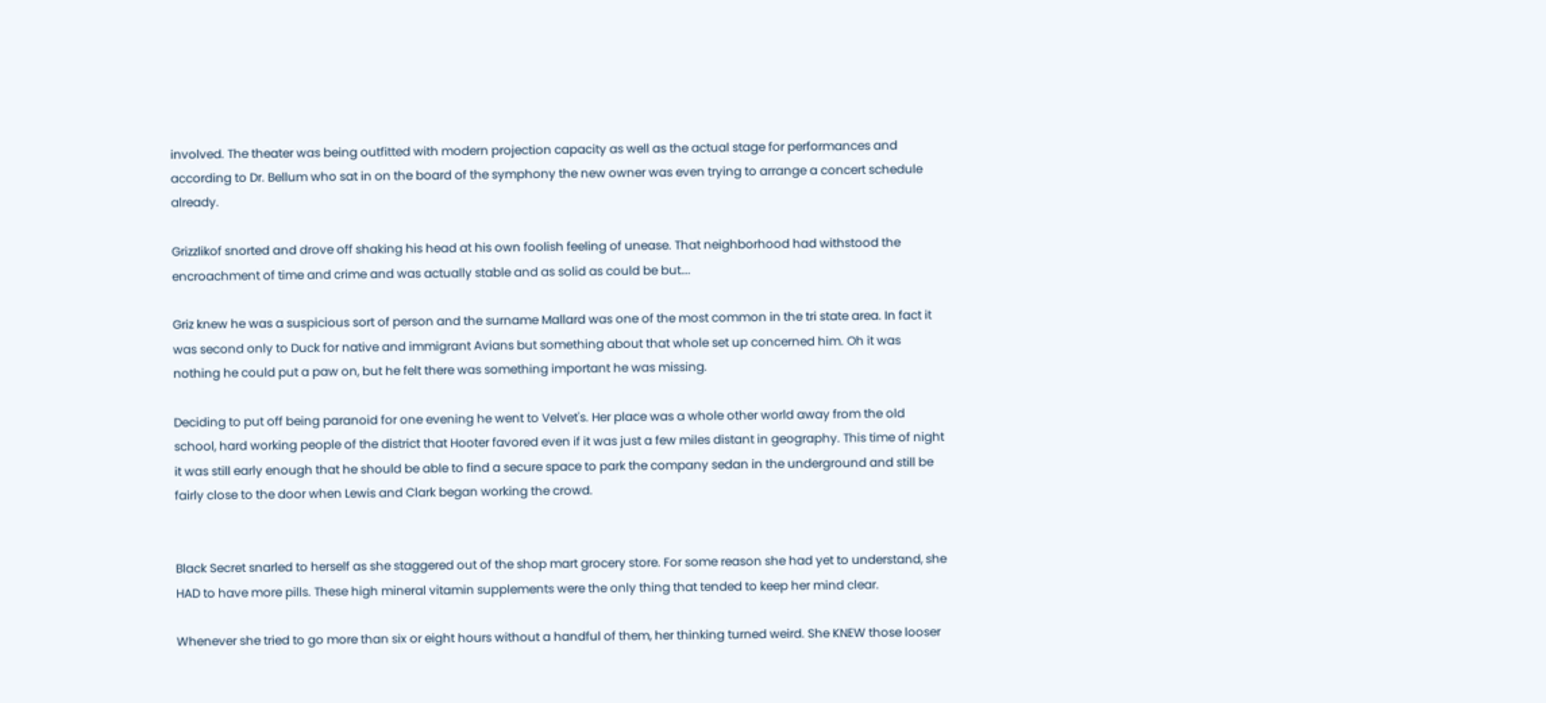involved. The theater was being outfitted with modern projection capacity as well as the actual stage for performances and according to Dr. Bellum who sat in on the board of the symphony the new owner was even trying to arrange a concert schedule already.

Grizzlikof snorted and drove off shaking his head at his own foolish feeling of unease. That neighborhood had withstood the encroachment of time and crime and was actually stable and as solid as could be but….

Griz knew he was a suspicious sort of person and the surname Mallard was one of the most common in the tri state area. In fact it was second only to Duck for native and immigrant Avians but something about that whole set up concerned him. Oh it was nothing he could put a paw on, but he felt there was something important he was missing.

Deciding to put off being paranoid for one evening he went to Velvet's. Her place was a whole other world away from the old school, hard working people of the district that Hooter favored even if it was just a few miles distant in geography. This time of night it was still early enough that he should be able to find a secure space to park the company sedan in the underground and still be fairly close to the door when Lewis and Clark began working the crowd.


Black Secret snarled to herself as she staggered out of the shop mart grocery store. For some reason she had yet to understand, she HAD to have more pills. These high mineral vitamin supplements were the only thing that tended to keep her mind clear.

Whenever she tried to go more than six or eight hours without a handful of them, her thinking turned weird. She KNEW those looser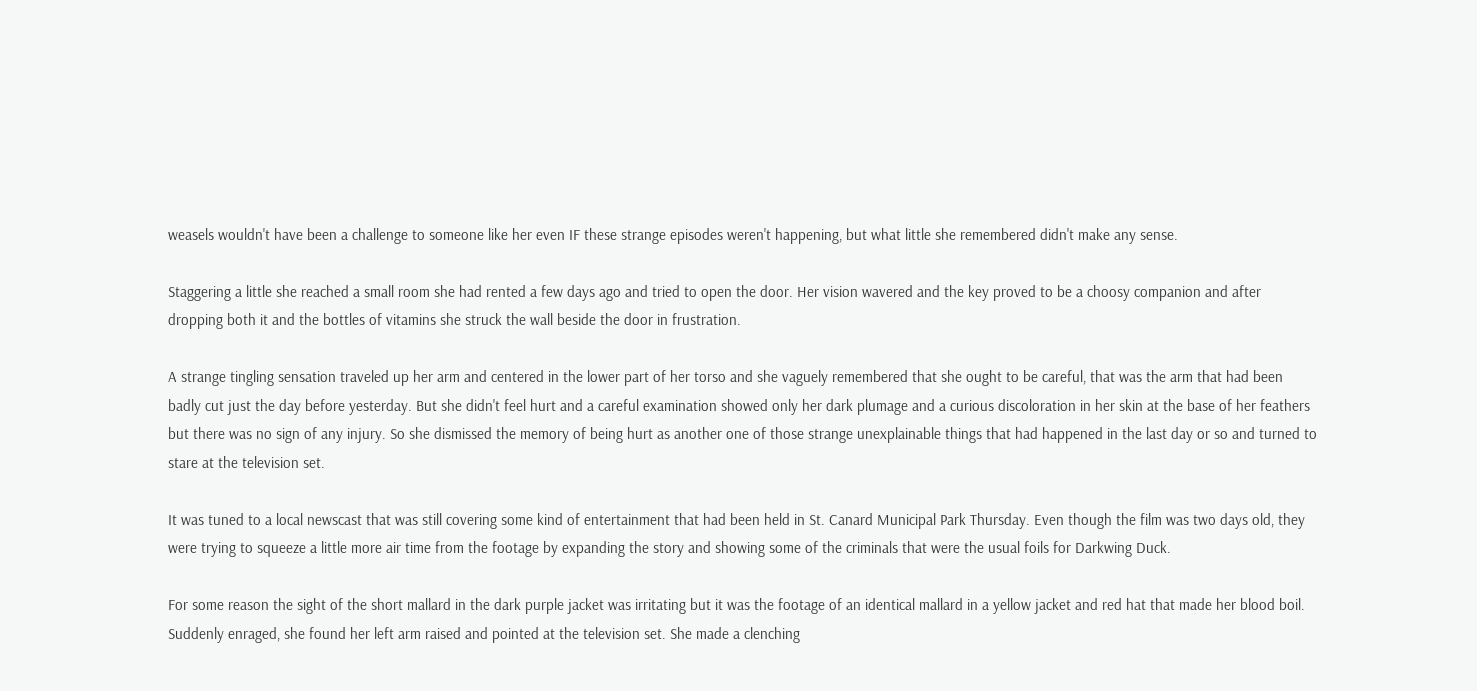weasels wouldn't have been a challenge to someone like her even IF these strange episodes weren't happening, but what little she remembered didn't make any sense.

Staggering a little she reached a small room she had rented a few days ago and tried to open the door. Her vision wavered and the key proved to be a choosy companion and after dropping both it and the bottles of vitamins she struck the wall beside the door in frustration.

A strange tingling sensation traveled up her arm and centered in the lower part of her torso and she vaguely remembered that she ought to be careful, that was the arm that had been badly cut just the day before yesterday. But she didn't feel hurt and a careful examination showed only her dark plumage and a curious discoloration in her skin at the base of her feathers but there was no sign of any injury. So she dismissed the memory of being hurt as another one of those strange unexplainable things that had happened in the last day or so and turned to stare at the television set.

It was tuned to a local newscast that was still covering some kind of entertainment that had been held in St. Canard Municipal Park Thursday. Even though the film was two days old, they were trying to squeeze a little more air time from the footage by expanding the story and showing some of the criminals that were the usual foils for Darkwing Duck.

For some reason the sight of the short mallard in the dark purple jacket was irritating but it was the footage of an identical mallard in a yellow jacket and red hat that made her blood boil. Suddenly enraged, she found her left arm raised and pointed at the television set. She made a clenching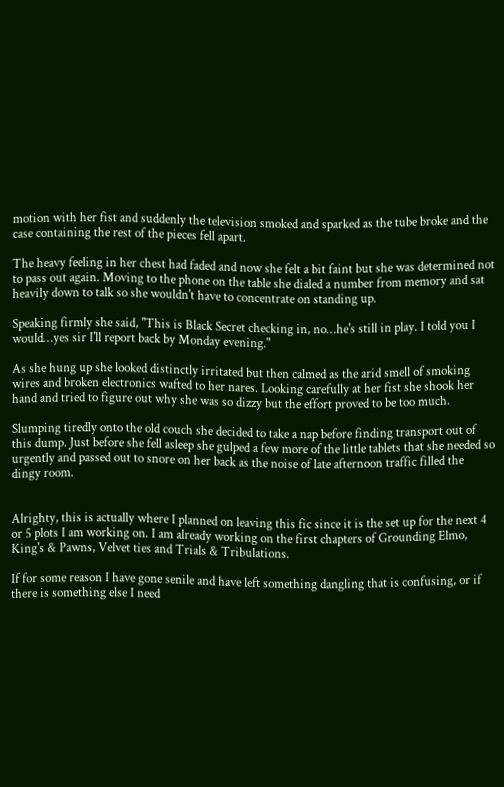motion with her fist and suddenly the television smoked and sparked as the tube broke and the case containing the rest of the pieces fell apart.

The heavy feeling in her chest had faded and now she felt a bit faint but she was determined not to pass out again. Moving to the phone on the table she dialed a number from memory and sat heavily down to talk so she wouldn't have to concentrate on standing up.

Speaking firmly she said, "This is Black Secret checking in, no…he's still in play. I told you I would…yes sir I'll report back by Monday evening."

As she hung up she looked distinctly irritated but then calmed as the arid smell of smoking wires and broken electronics wafted to her nares. Looking carefully at her fist she shook her hand and tried to figure out why she was so dizzy but the effort proved to be too much.

Slumping tiredly onto the old couch she decided to take a nap before finding transport out of this dump. Just before she fell asleep she gulped a few more of the little tablets that she needed so urgently and passed out to snore on her back as the noise of late afternoon traffic filled the dingy room.


Alrighty, this is actually where I planned on leaving this fic since it is the set up for the next 4 or 5 plots I am working on. I am already working on the first chapters of Grounding Elmo, King's & Pawns, Velvet ties and Trials & Tribulations.

If for some reason I have gone senile and have left something dangling that is confusing, or if there is something else I need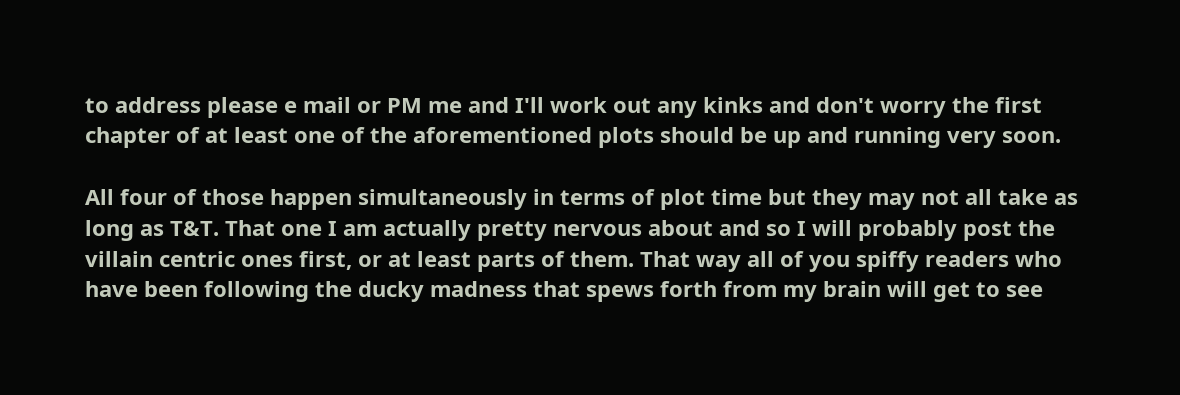to address please e mail or PM me and I'll work out any kinks and don't worry the first chapter of at least one of the aforementioned plots should be up and running very soon.

All four of those happen simultaneously in terms of plot time but they may not all take as long as T&T. That one I am actually pretty nervous about and so I will probably post the villain centric ones first, or at least parts of them. That way all of you spiffy readers who have been following the ducky madness that spews forth from my brain will get to see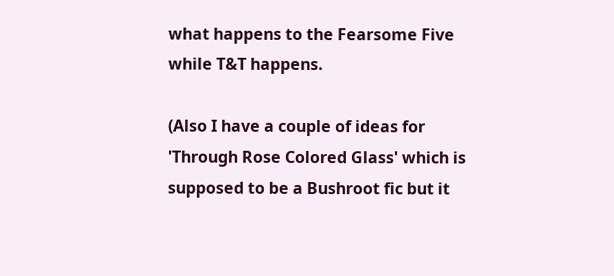what happens to the Fearsome Five while T&T happens.

(Also I have a couple of ideas for 'Through Rose Colored Glass' which is supposed to be a Bushroot fic but it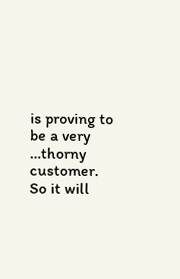is proving to be a very …thorny customer. So it will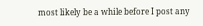most likely be a while before I post any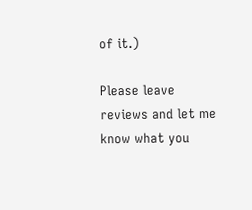of it.)

Please leave reviews and let me know what you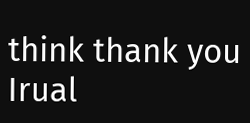think thank you Irual